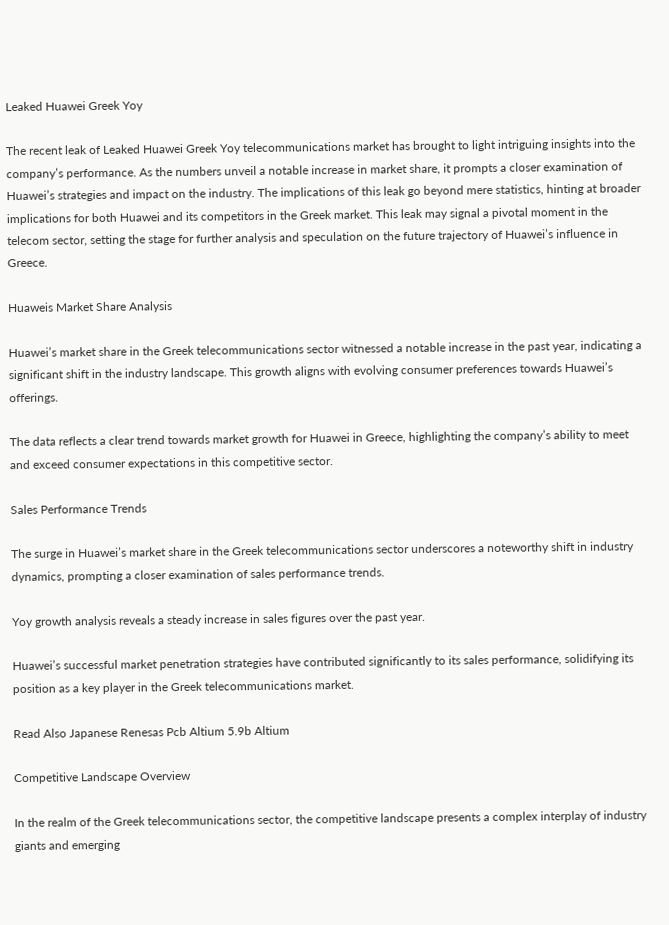Leaked Huawei Greek Yoy

The recent leak of Leaked Huawei Greek Yoy telecommunications market has brought to light intriguing insights into the company’s performance. As the numbers unveil a notable increase in market share, it prompts a closer examination of Huawei’s strategies and impact on the industry. The implications of this leak go beyond mere statistics, hinting at broader implications for both Huawei and its competitors in the Greek market. This leak may signal a pivotal moment in the telecom sector, setting the stage for further analysis and speculation on the future trajectory of Huawei’s influence in Greece.

Huaweis Market Share Analysis

Huawei’s market share in the Greek telecommunications sector witnessed a notable increase in the past year, indicating a significant shift in the industry landscape. This growth aligns with evolving consumer preferences towards Huawei’s offerings.

The data reflects a clear trend towards market growth for Huawei in Greece, highlighting the company’s ability to meet and exceed consumer expectations in this competitive sector.

Sales Performance Trends

The surge in Huawei’s market share in the Greek telecommunications sector underscores a noteworthy shift in industry dynamics, prompting a closer examination of sales performance trends.

Yoy growth analysis reveals a steady increase in sales figures over the past year.

Huawei’s successful market penetration strategies have contributed significantly to its sales performance, solidifying its position as a key player in the Greek telecommunications market.

Read Also Japanese Renesas Pcb Altium 5.9b Altium

Competitive Landscape Overview

In the realm of the Greek telecommunications sector, the competitive landscape presents a complex interplay of industry giants and emerging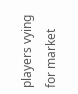players vying for market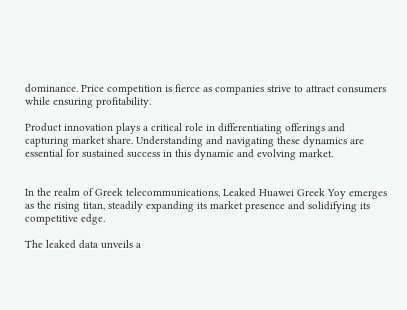dominance. Price competition is fierce as companies strive to attract consumers while ensuring profitability.

Product innovation plays a critical role in differentiating offerings and capturing market share. Understanding and navigating these dynamics are essential for sustained success in this dynamic and evolving market.


In the realm of Greek telecommunications, Leaked Huawei Greek Yoy emerges as the rising titan, steadily expanding its market presence and solidifying its competitive edge.

The leaked data unveils a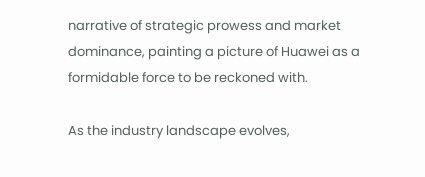narrative of strategic prowess and market dominance, painting a picture of Huawei as a formidable force to be reckoned with.

As the industry landscape evolves,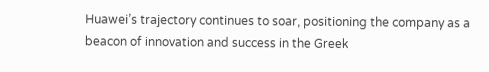Huawei’s trajectory continues to soar, positioning the company as a beacon of innovation and success in the Greek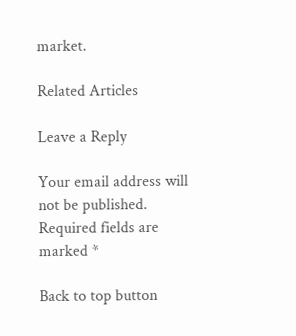market.

Related Articles

Leave a Reply

Your email address will not be published. Required fields are marked *

Back to top button